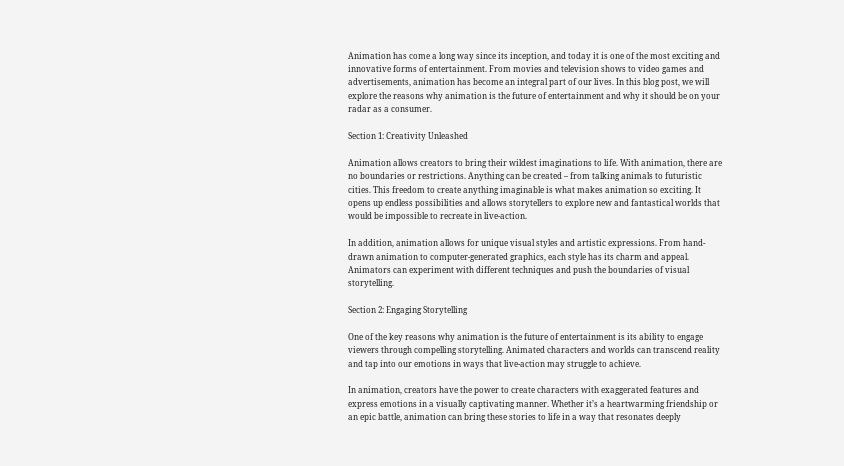Animation has come a long way since its inception, and today it is one of the most exciting and innovative forms of entertainment. From movies and television shows to video games and advertisements, animation has become an integral part of our lives. In this blog post, we will explore the reasons why animation is the future of entertainment and why it should be on your radar as a consumer.

Section 1: Creativity Unleashed

Animation allows creators to bring their wildest imaginations to life. With animation, there are no boundaries or restrictions. Anything can be created – from talking animals to futuristic cities. This freedom to create anything imaginable is what makes animation so exciting. It opens up endless possibilities and allows storytellers to explore new and fantastical worlds that would be impossible to recreate in live-action.

In addition, animation allows for unique visual styles and artistic expressions. From hand-drawn animation to computer-generated graphics, each style has its charm and appeal. Animators can experiment with different techniques and push the boundaries of visual storytelling.

Section 2: Engaging Storytelling

One of the key reasons why animation is the future of entertainment is its ability to engage viewers through compelling storytelling. Animated characters and worlds can transcend reality and tap into our emotions in ways that live-action may struggle to achieve.

In animation, creators have the power to create characters with exaggerated features and express emotions in a visually captivating manner. Whether it’s a heartwarming friendship or an epic battle, animation can bring these stories to life in a way that resonates deeply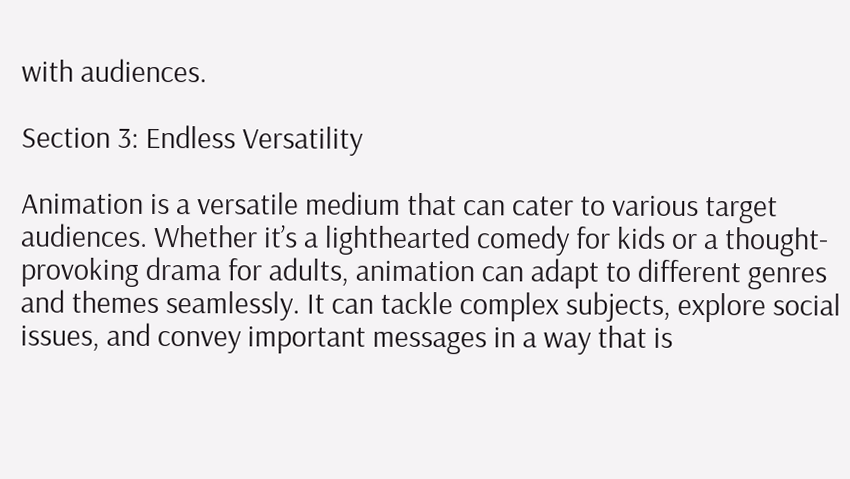with audiences.

Section 3: Endless Versatility

Animation is a versatile medium that can cater to various target audiences. Whether it’s a lighthearted comedy for kids or a thought-provoking drama for adults, animation can adapt to different genres and themes seamlessly. It can tackle complex subjects, explore social issues, and convey important messages in a way that is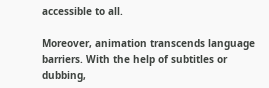accessible to all.

Moreover, animation transcends language barriers. With the help of subtitles or dubbing,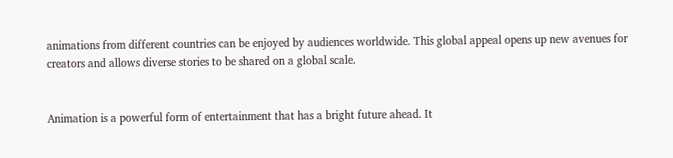animations from different countries can be enjoyed by audiences worldwide. This global appeal opens up new avenues for creators and allows diverse stories to be shared on a global scale.


Animation is a powerful form of entertainment that has a bright future ahead. It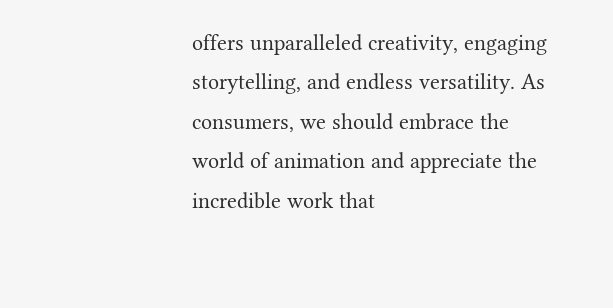offers unparalleled creativity, engaging storytelling, and endless versatility. As consumers, we should embrace the world of animation and appreciate the incredible work that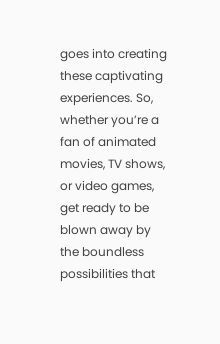goes into creating these captivating experiences. So, whether you’re a fan of animated movies, TV shows, or video games, get ready to be blown away by the boundless possibilities that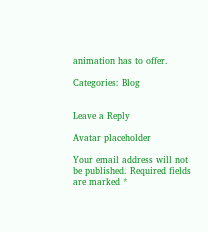animation has to offer.

Categories: Blog


Leave a Reply

Avatar placeholder

Your email address will not be published. Required fields are marked *